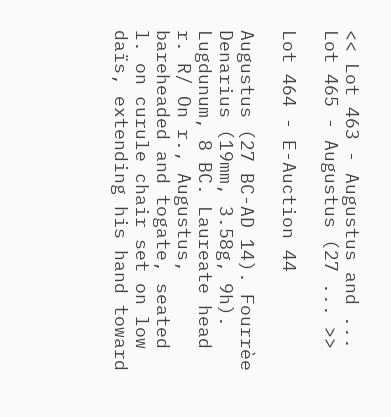<< Lot 463 - Augustus and ...   Lot 465 - Augustus (27 ... >>

Lot 464 - E-Auction 44

Augustus (27 BC-AD 14). Fourrèe Denarius (19mm, 3.58g, 9h). Lugdunum, 8 BC. Laureate head r. R/ On r., Augustus, bareheaded and togate, seated l. on curule chair set on low daïs, extending his hand toward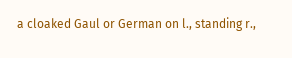a cloaked Gaul or German on l., standing r.,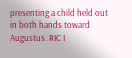presenting a child held out in both hands toward Augustus. RIC I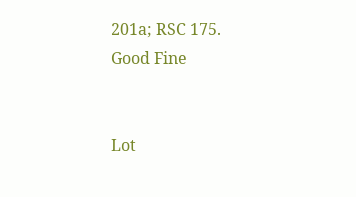201a; RSC 175. Good Fine


Lot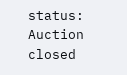status:
Auction closed